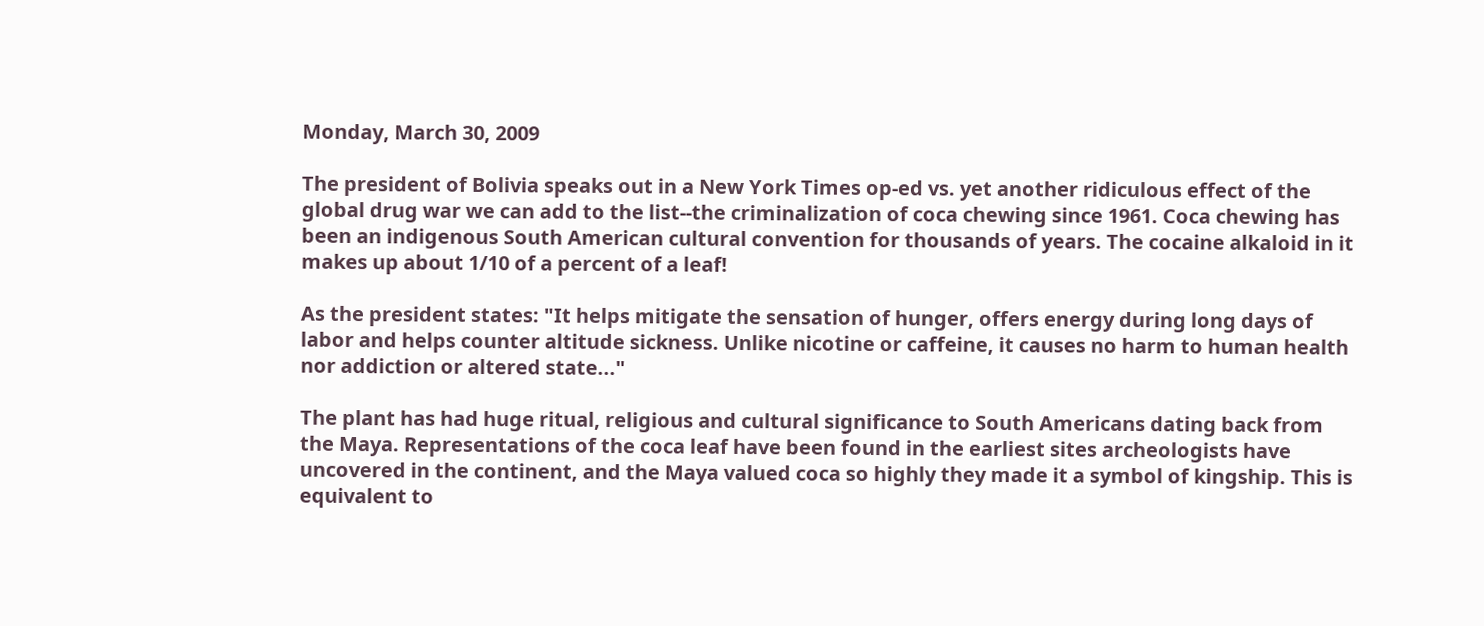Monday, March 30, 2009

The president of Bolivia speaks out in a New York Times op-ed vs. yet another ridiculous effect of the global drug war we can add to the list--the criminalization of coca chewing since 1961. Coca chewing has been an indigenous South American cultural convention for thousands of years. The cocaine alkaloid in it makes up about 1/10 of a percent of a leaf!

As the president states: "It helps mitigate the sensation of hunger, offers energy during long days of labor and helps counter altitude sickness. Unlike nicotine or caffeine, it causes no harm to human health nor addiction or altered state..."

The plant has had huge ritual, religious and cultural significance to South Americans dating back from the Maya. Representations of the coca leaf have been found in the earliest sites archeologists have uncovered in the continent, and the Maya valued coca so highly they made it a symbol of kingship. This is equivalent to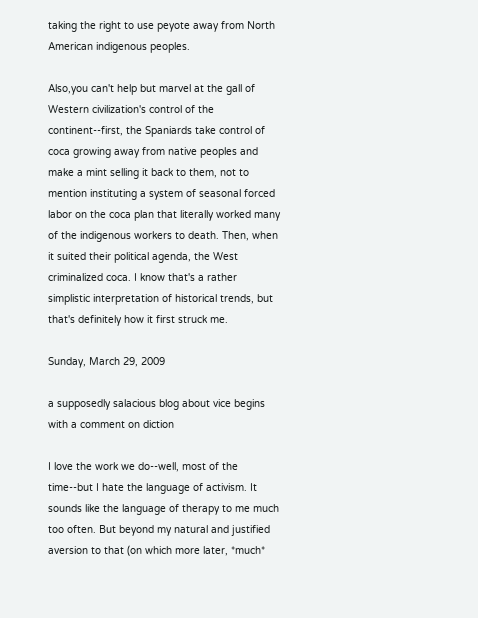taking the right to use peyote away from North American indigenous peoples.

Also,you can't help but marvel at the gall of Western civilization's control of the continent--first, the Spaniards take control of coca growing away from native peoples and make a mint selling it back to them, not to mention instituting a system of seasonal forced labor on the coca plan that literally worked many of the indigenous workers to death. Then, when it suited their political agenda, the West criminalized coca. I know that's a rather simplistic interpretation of historical trends, but that's definitely how it first struck me.

Sunday, March 29, 2009

a supposedly salacious blog about vice begins with a comment on diction

I love the work we do--well, most of the time--but I hate the language of activism. It sounds like the language of therapy to me much too often. But beyond my natural and justified aversion to that (on which more later, *much*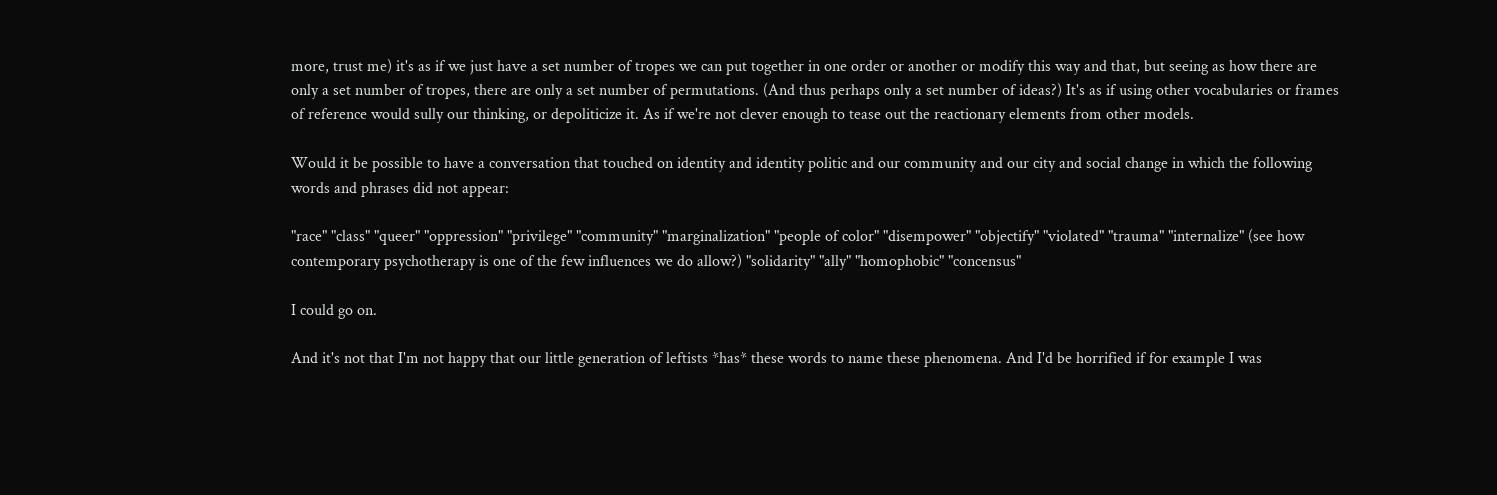more, trust me) it's as if we just have a set number of tropes we can put together in one order or another or modify this way and that, but seeing as how there are only a set number of tropes, there are only a set number of permutations. (And thus perhaps only a set number of ideas?) It's as if using other vocabularies or frames of reference would sully our thinking, or depoliticize it. As if we're not clever enough to tease out the reactionary elements from other models.

Would it be possible to have a conversation that touched on identity and identity politic and our community and our city and social change in which the following words and phrases did not appear:

"race" "class" "queer" "oppression" "privilege" "community" "marginalization" "people of color" "disempower" "objectify" "violated" "trauma" "internalize" (see how contemporary psychotherapy is one of the few influences we do allow?) "solidarity" "ally" "homophobic" "concensus"

I could go on.

And it's not that I'm not happy that our little generation of leftists *has* these words to name these phenomena. And I'd be horrified if for example I was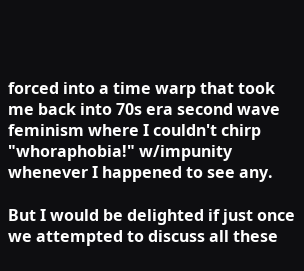forced into a time warp that took me back into 70s era second wave feminism where I couldn't chirp "whoraphobia!" w/impunity whenever I happened to see any.

But I would be delighted if just once we attempted to discuss all these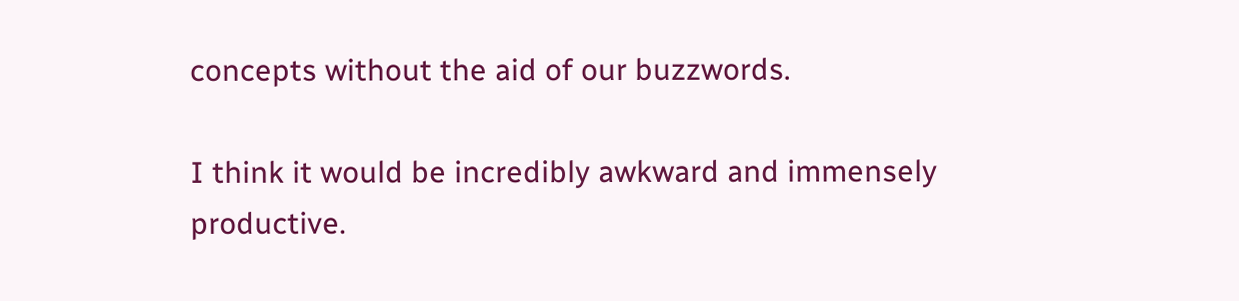concepts without the aid of our buzzwords.

I think it would be incredibly awkward and immensely productive.